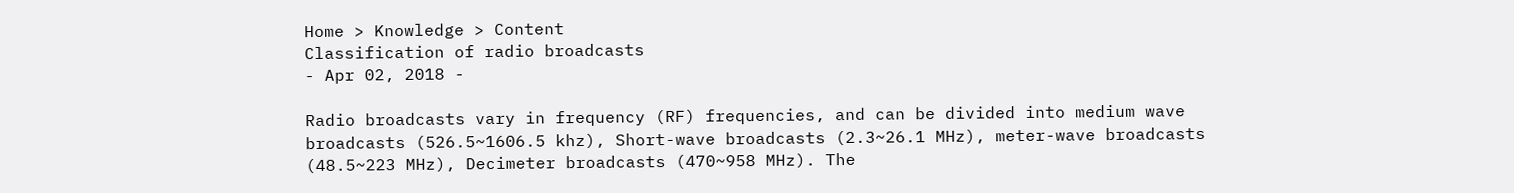Home > Knowledge > Content
Classification of radio broadcasts
- Apr 02, 2018 -

Radio broadcasts vary in frequency (RF) frequencies, and can be divided into medium wave broadcasts (526.5~1606.5 khz), Short-wave broadcasts (2.3~26.1 MHz), meter-wave broadcasts (48.5~223 MHz), Decimeter broadcasts (470~958 MHz). The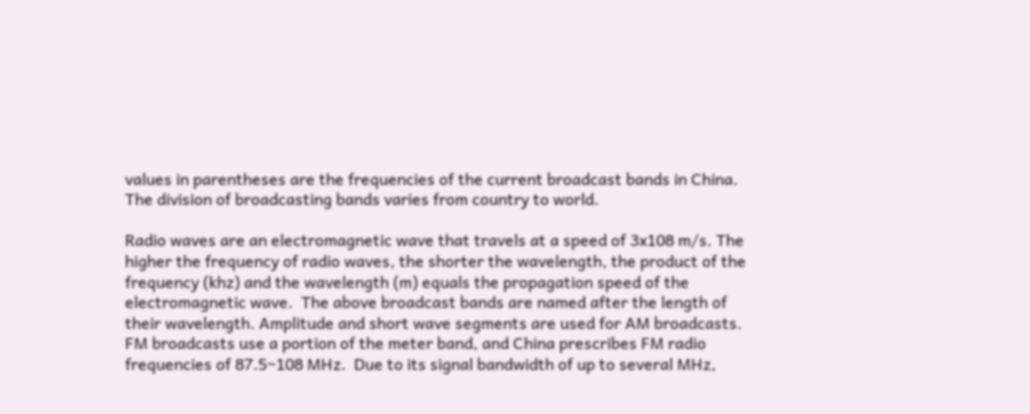values in parentheses are the frequencies of the current broadcast bands in China. The division of broadcasting bands varies from country to world.

Radio waves are an electromagnetic wave that travels at a speed of 3x108 m/s. The higher the frequency of radio waves, the shorter the wavelength, the product of the frequency (khz) and the wavelength (m) equals the propagation speed of the electromagnetic wave.  The above broadcast bands are named after the length of their wavelength. Amplitude and short wave segments are used for AM broadcasts. FM broadcasts use a portion of the meter band, and China prescribes FM radio frequencies of 87.5~108 MHz.  Due to its signal bandwidth of up to several MHz,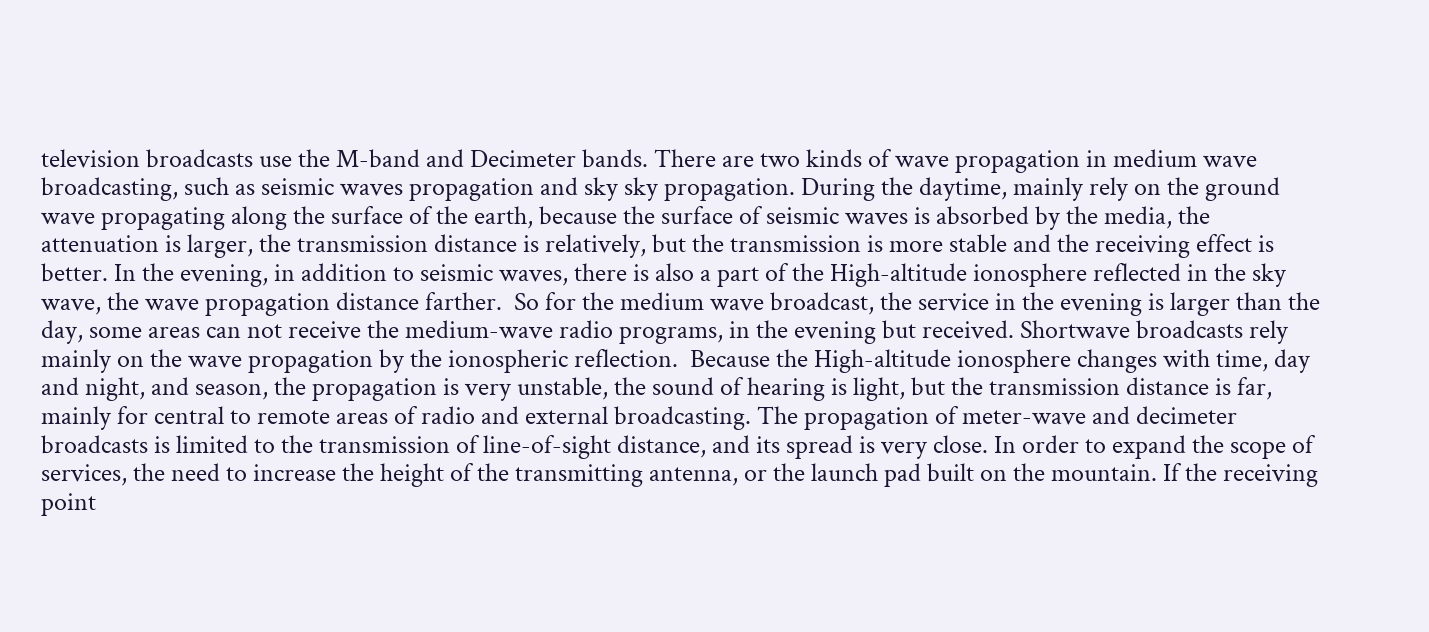television broadcasts use the M-band and Decimeter bands. There are two kinds of wave propagation in medium wave broadcasting, such as seismic waves propagation and sky sky propagation. During the daytime, mainly rely on the ground wave propagating along the surface of the earth, because the surface of seismic waves is absorbed by the media, the attenuation is larger, the transmission distance is relatively, but the transmission is more stable and the receiving effect is better. In the evening, in addition to seismic waves, there is also a part of the High-altitude ionosphere reflected in the sky wave, the wave propagation distance farther.  So for the medium wave broadcast, the service in the evening is larger than the day, some areas can not receive the medium-wave radio programs, in the evening but received. Shortwave broadcasts rely mainly on the wave propagation by the ionospheric reflection.  Because the High-altitude ionosphere changes with time, day and night, and season, the propagation is very unstable, the sound of hearing is light, but the transmission distance is far, mainly for central to remote areas of radio and external broadcasting. The propagation of meter-wave and decimeter broadcasts is limited to the transmission of line-of-sight distance, and its spread is very close. In order to expand the scope of services, the need to increase the height of the transmitting antenna, or the launch pad built on the mountain. If the receiving point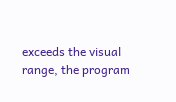exceeds the visual range, the program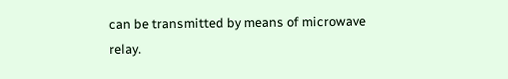can be transmitted by means of microwave relay.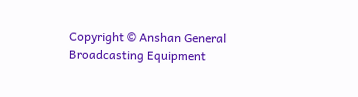Copyright © Anshan General Broadcasting Equipment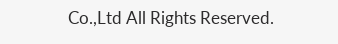Co.,Ltd All Rights Reserved.